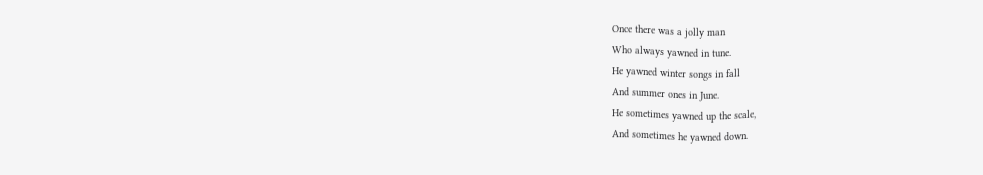Once there was a jolly man
Who always yawned in tune.
He yawned winter songs in fall
And summer ones in June.
He sometimes yawned up the scale,
And sometimes he yawned down.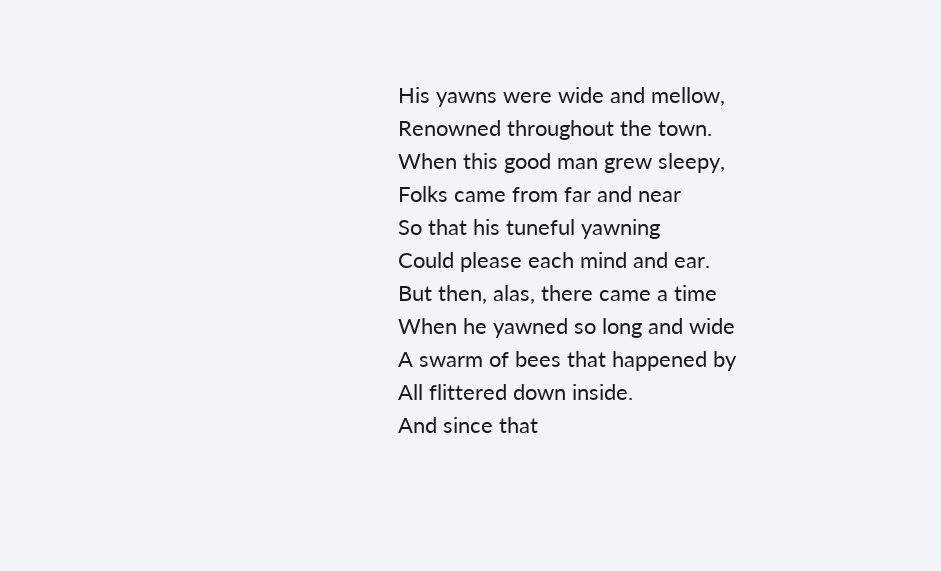His yawns were wide and mellow,
Renowned throughout the town.
When this good man grew sleepy,
Folks came from far and near
So that his tuneful yawning
Could please each mind and ear.
But then, alas, there came a time
When he yawned so long and wide
A swarm of bees that happened by
All flittered down inside.
And since that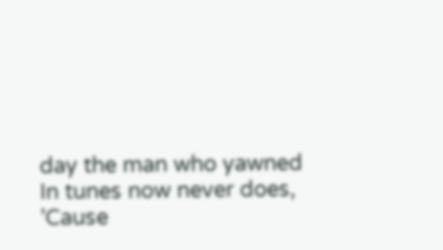day the man who yawned
In tunes now never does,
’Cause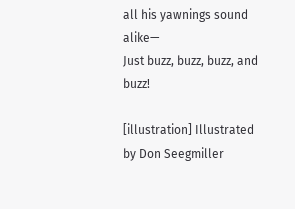all his yawnings sound alike—
Just buzz, buzz, buzz, and buzz!

[illustration] Illustrated by Don Seegmiller